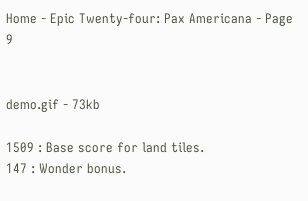Home - Epic Twenty-four: Pax Americana - Page 9


demo.gif - 73kb

1509 : Base score for land tiles.
147 : Wonder bonus.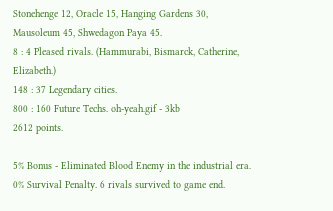Stonehenge 12, Oracle 15, Hanging Gardens 30, Mausoleum 45, Shwedagon Paya 45.
8 : 4 Pleased rivals. (Hammurabi, Bismarck, Catherine, Elizabeth.)
148 : 37 Legendary cities.
800 : 160 Future Techs. oh-yeah.gif - 3kb
2612 points.

5% Bonus - Eliminated Blood Enemy in the industrial era.
0% Survival Penalty. 6 rivals survived to game end.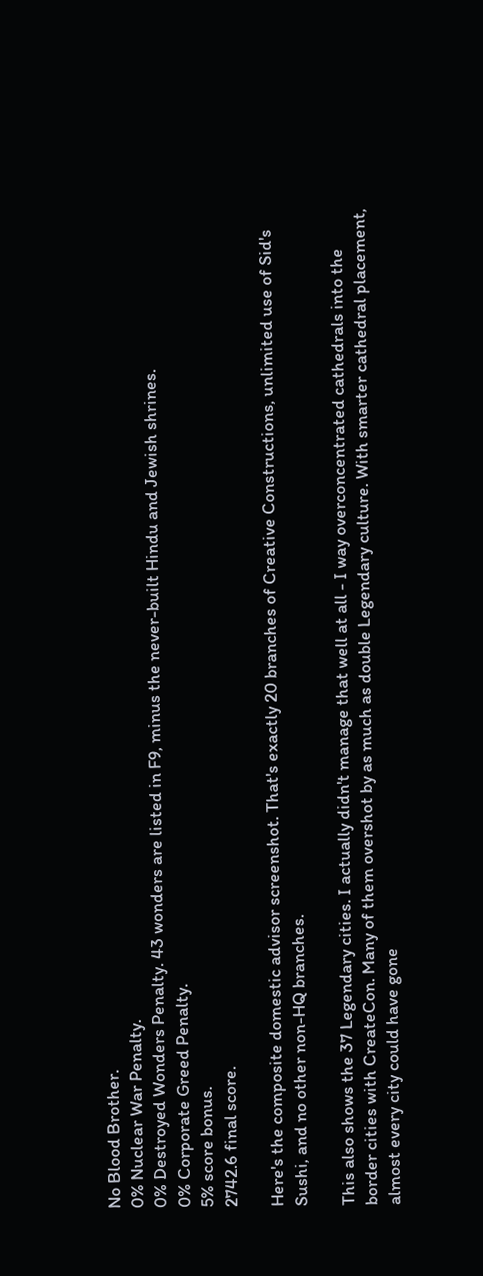No Blood Brother.
0% Nuclear War Penalty.
0% Destroyed Wonders Penalty. 43 wonders are listed in F9, minus the never-built Hindu and Jewish shrines.
0% Corporate Greed Penalty.
5% score bonus.
2742.6 final score.

Here's the composite domestic advisor screenshot. That's exactly 20 branches of Creative Constructions, unlimited use of Sid's Sushi, and no other non-HQ branches.

This also shows the 37 Legendary cities. I actually didn't manage that well at all - I way overconcentrated cathedrals into the border cities with CreateCon. Many of them overshot by as much as double Legendary culture. With smarter cathedral placement, almost every city could have gone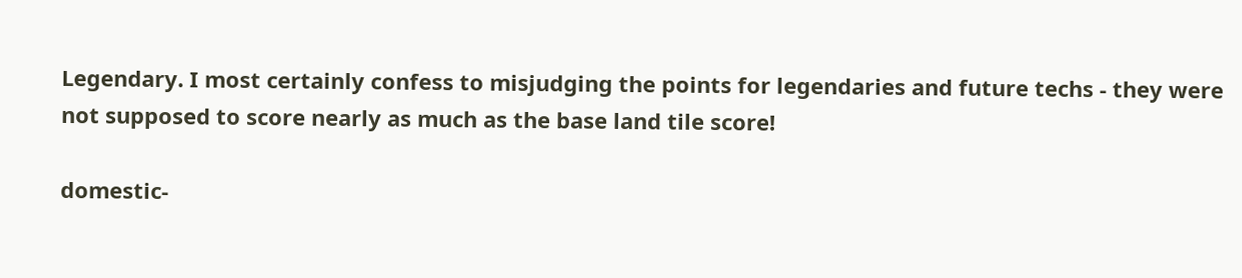Legendary. I most certainly confess to misjudging the points for legendaries and future techs - they were not supposed to score nearly as much as the base land tile score!

domestic-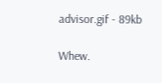advisor.gif - 89kb

Whew.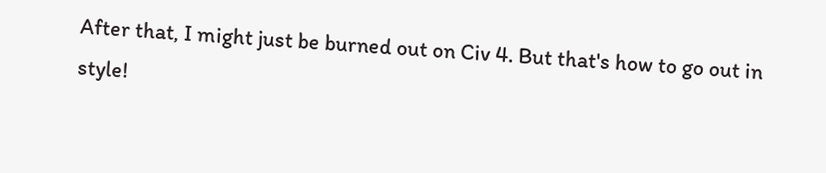After that, I might just be burned out on Civ 4. But that's how to go out in style!